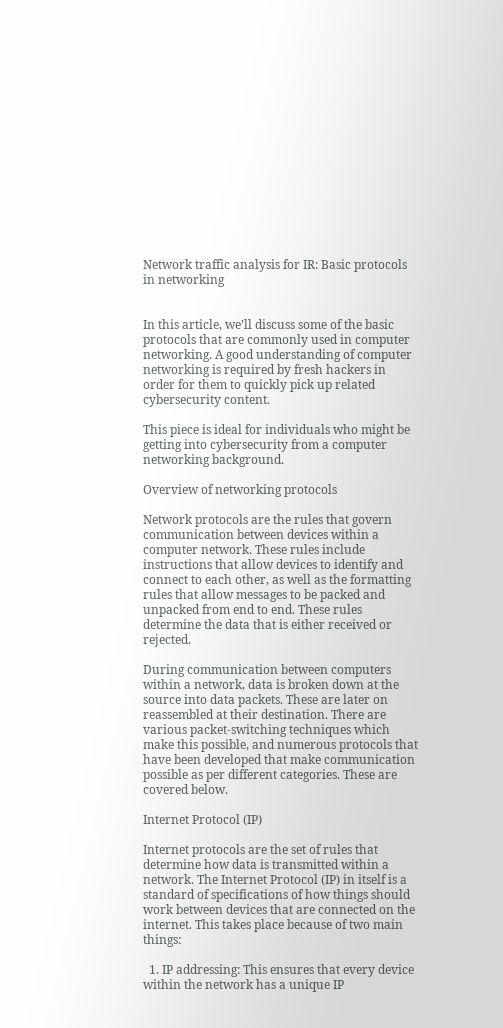Network traffic analysis for IR: Basic protocols in networking


In this article, we’ll discuss some of the basic protocols that are commonly used in computer networking. A good understanding of computer networking is required by fresh hackers in order for them to quickly pick up related cybersecurity content.

This piece is ideal for individuals who might be getting into cybersecurity from a computer networking background.

Overview of networking protocols

Network protocols are the rules that govern communication between devices within a computer network. These rules include instructions that allow devices to identify and connect to each other, as well as the formatting rules that allow messages to be packed and unpacked from end to end. These rules determine the data that is either received or rejected.

During communication between computers within a network, data is broken down at the source into data packets. These are later on reassembled at their destination. There are various packet-switching techniques which make this possible, and numerous protocols that have been developed that make communication possible as per different categories. These are covered below.

Internet Protocol (IP)

Internet protocols are the set of rules that determine how data is transmitted within a network. The Internet Protocol (IP) in itself is a standard of specifications of how things should work between devices that are connected on the internet. This takes place because of two main things:

  1. IP addressing: This ensures that every device within the network has a unique IP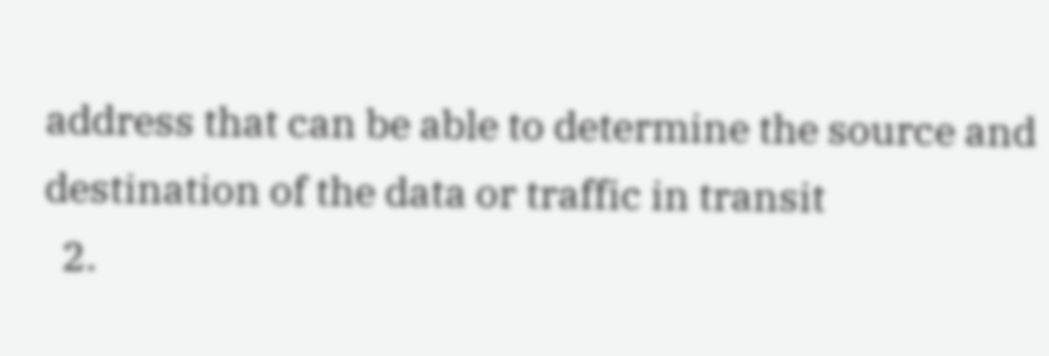address that can be able to determine the source and destination of the data or traffic in transit
  2.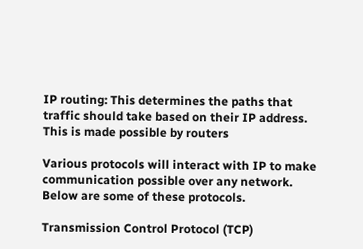IP routing: This determines the paths that traffic should take based on their IP address. This is made possible by routers

Various protocols will interact with IP to make communication possible over any network. Below are some of these protocols.

Transmission Control Protocol (TCP)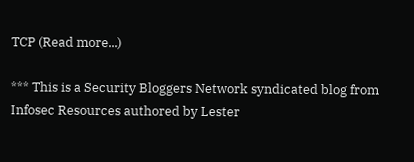TCP (Read more...)

*** This is a Security Bloggers Network syndicated blog from Infosec Resources authored by Lester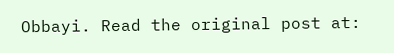Obbayi. Read the original post at: